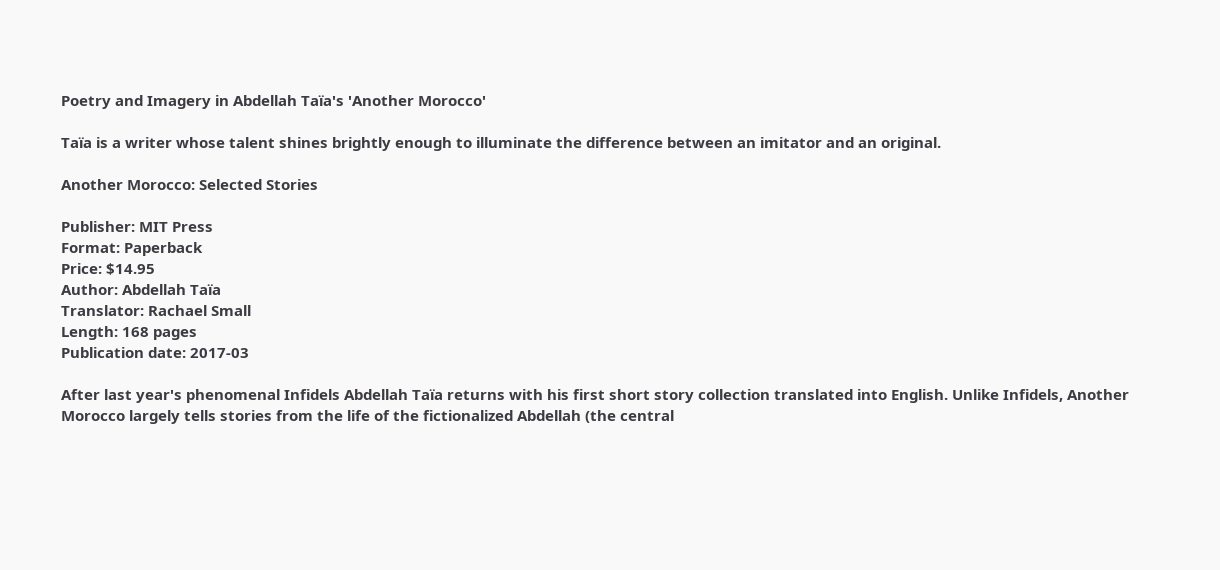Poetry and Imagery in Abdellah Taïa's 'Another Morocco'

Taïa is a writer whose talent shines brightly enough to illuminate the difference between an imitator and an original.

Another Morocco: Selected Stories

Publisher: MIT Press
Format: Paperback
Price: $14.95
Author: Abdellah Taïa
Translator: Rachael Small
Length: 168 pages
Publication date: 2017-03

After last year's phenomenal Infidels Abdellah Taïa returns with his first short story collection translated into English. Unlike Infidels, Another Morocco largely tells stories from the life of the fictionalized Abdellah (the central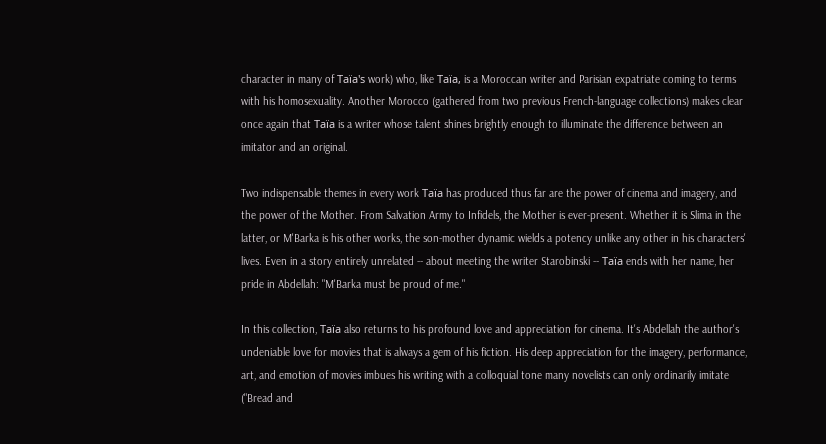character in many of Taïa's work) who, like Taïa, is a Moroccan writer and Parisian expatriate coming to terms with his homosexuality. Another Morocco (gathered from two previous French-language collections) makes clear once again that Taïa is a writer whose talent shines brightly enough to illuminate the difference between an imitator and an original.

Two indispensable themes in every work Taïa has produced thus far are the power of cinema and imagery, and the power of the Mother. From Salvation Army to Infidels, the Mother is ever-present. Whether it is Slima in the latter, or M'Barka is his other works, the son-mother dynamic wields a potency unlike any other in his characters' lives. Even in a story entirely unrelated -- about meeting the writer Starobinski -- Taïa ends with her name, her pride in Abdellah: "M'Barka must be proud of me."

In this collection, Taïa also returns to his profound love and appreciation for cinema. It's Abdellah the author's undeniable love for movies that is always a gem of his fiction. His deep appreciation for the imagery, performance, art, and emotion of movies imbues his writing with a colloquial tone many novelists can only ordinarily imitate ("Bread and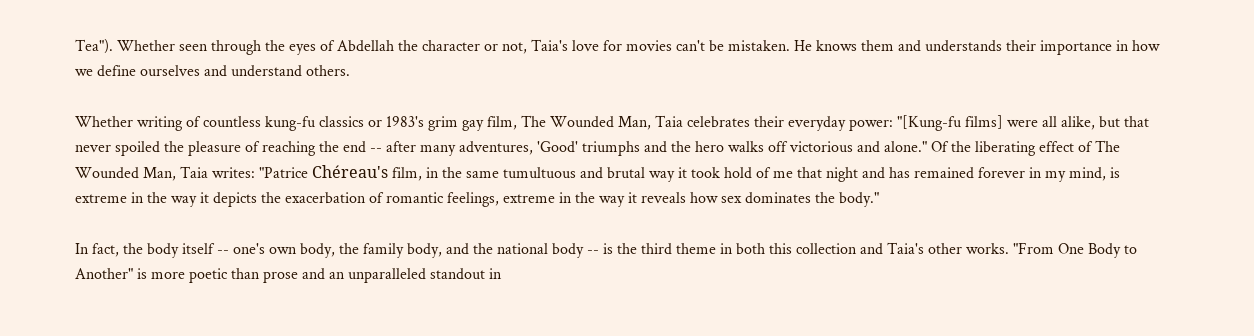Tea"). Whether seen through the eyes of Abdellah the character or not, Taia's love for movies can't be mistaken. He knows them and understands their importance in how we define ourselves and understand others.

Whether writing of countless kung-fu classics or 1983's grim gay film, The Wounded Man, Taia celebrates their everyday power: "[Kung-fu films] were all alike, but that never spoiled the pleasure of reaching the end -- after many adventures, 'Good' triumphs and the hero walks off victorious and alone." Of the liberating effect of The Wounded Man, Taia writes: "Patrice Chéreau's film, in the same tumultuous and brutal way it took hold of me that night and has remained forever in my mind, is extreme in the way it depicts the exacerbation of romantic feelings, extreme in the way it reveals how sex dominates the body."

In fact, the body itself -- one's own body, the family body, and the national body -- is the third theme in both this collection and Taia's other works. "From One Body to Another" is more poetic than prose and an unparalleled standout in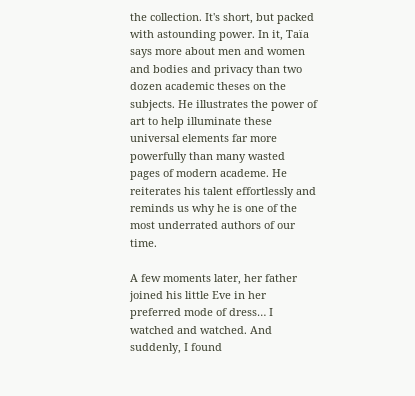the collection. It's short, but packed with astounding power. In it, Taïa says more about men and women and bodies and privacy than two dozen academic theses on the subjects. He illustrates the power of art to help illuminate these universal elements far more powerfully than many wasted pages of modern academe. He reiterates his talent effortlessly and reminds us why he is one of the most underrated authors of our time.

A few moments later, her father joined his little Eve in her preferred mode of dress… I watched and watched. And suddenly, I found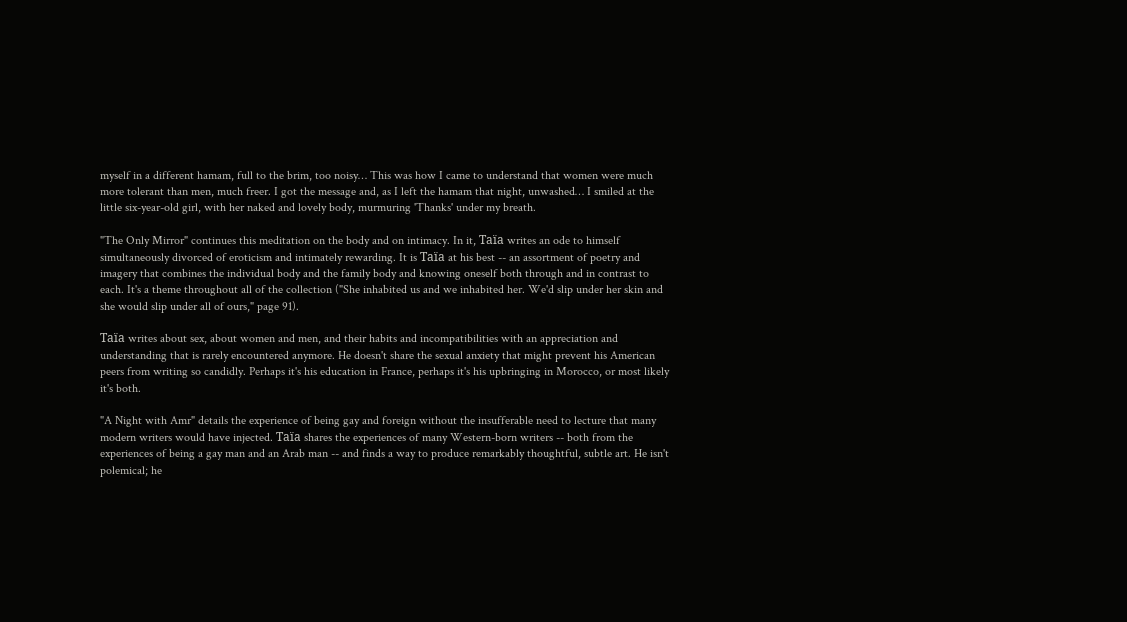myself in a different hamam, full to the brim, too noisy… This was how I came to understand that women were much more tolerant than men, much freer. I got the message and, as I left the hamam that night, unwashed… I smiled at the little six-year-old girl, with her naked and lovely body, murmuring 'Thanks' under my breath.

"The Only Mirror" continues this meditation on the body and on intimacy. In it, Taïa writes an ode to himself simultaneously divorced of eroticism and intimately rewarding. It is Taïa at his best -- an assortment of poetry and imagery that combines the individual body and the family body and knowing oneself both through and in contrast to each. It's a theme throughout all of the collection ("She inhabited us and we inhabited her. We'd slip under her skin and she would slip under all of ours," page 91).

Taïa writes about sex, about women and men, and their habits and incompatibilities with an appreciation and understanding that is rarely encountered anymore. He doesn't share the sexual anxiety that might prevent his American peers from writing so candidly. Perhaps it's his education in France, perhaps it's his upbringing in Morocco, or most likely it's both.

"A Night with Amr" details the experience of being gay and foreign without the insufferable need to lecture that many modern writers would have injected. Taïa shares the experiences of many Western-born writers -- both from the experiences of being a gay man and an Arab man -- and finds a way to produce remarkably thoughtful, subtle art. He isn't polemical; he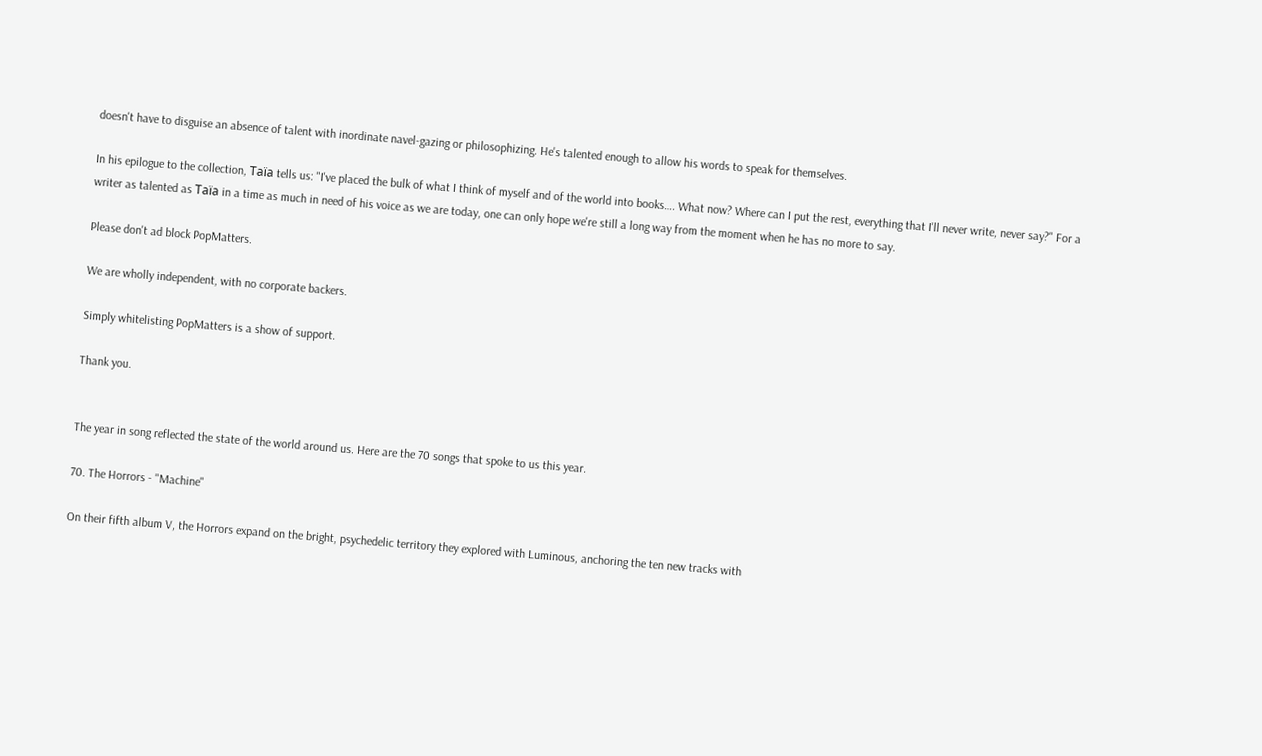doesn't have to disguise an absence of talent with inordinate navel-gazing or philosophizing. He's talented enough to allow his words to speak for themselves.

In his epilogue to the collection, Taïa tells us: "I've placed the bulk of what I think of myself and of the world into books…. What now? Where can I put the rest, everything that I'll never write, never say?" For a writer as talented as Taïa in a time as much in need of his voice as we are today, one can only hope we're still a long way from the moment when he has no more to say.

Please don't ad block PopMatters.

We are wholly independent, with no corporate backers.

Simply whitelisting PopMatters is a show of support.

Thank you.


The year in song reflected the state of the world around us. Here are the 70 songs that spoke to us this year.

70. The Horrors - "Machine"

On their fifth album V, the Horrors expand on the bright, psychedelic territory they explored with Luminous, anchoring the ten new tracks with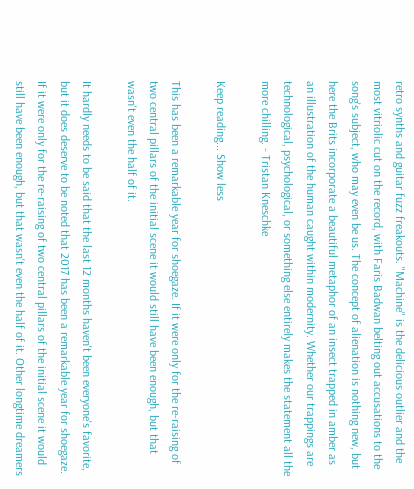retro synths and guitar fuzz freakouts. "Machine" is the delicious outlier and the most vitriolic cut on the record, with Faris Badwan belting out accusations to the song's subject, who may even be us. The concept of alienation is nothing new, but here the Brits incorporate a beautiful metaphor of an insect trapped in amber as an illustration of the human caught within modernity. Whether our trappings are technological, psychological, or something else entirely makes the statement all the more chilling. - Tristan Kneschke

Keep reading... Show less

This has been a remarkable year for shoegaze. If it were only for the re-raising of two central pillars of the initial scene it would still have been enough, but that wasn't even the half of it.

It hardly needs to be said that the last 12 months haven't been everyone's favorite, but it does deserve to be noted that 2017 has been a remarkable year for shoegaze. If it were only for the re-raising of two central pillars of the initial scene it would still have been enough, but that wasn't even the half of it. Other longtime dreamers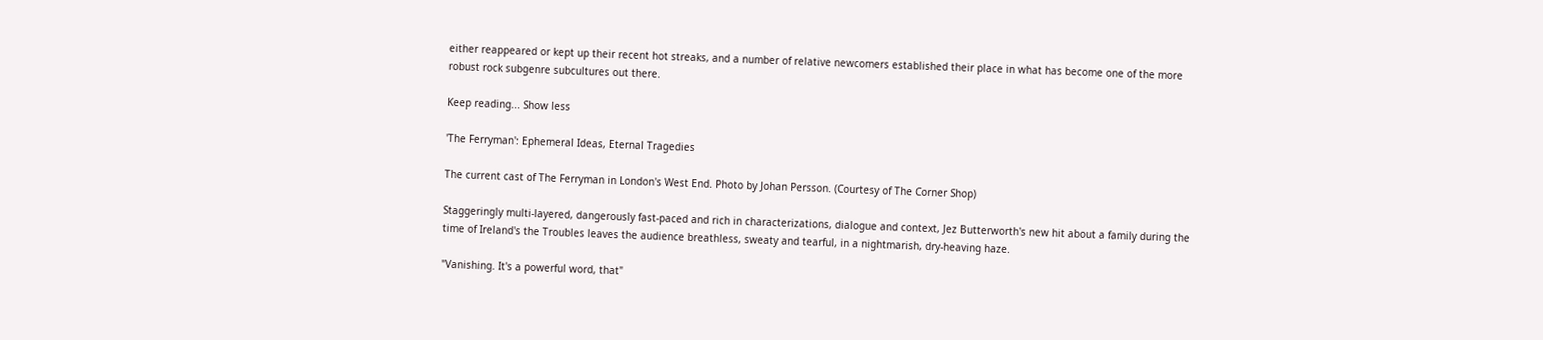either reappeared or kept up their recent hot streaks, and a number of relative newcomers established their place in what has become one of the more robust rock subgenre subcultures out there.

Keep reading... Show less

'The Ferryman': Ephemeral Ideas, Eternal Tragedies

The current cast of The Ferryman in London's West End. Photo by Johan Persson. (Courtesy of The Corner Shop)

Staggeringly multi-layered, dangerously fast-paced and rich in characterizations, dialogue and context, Jez Butterworth's new hit about a family during the time of Ireland's the Troubles leaves the audience breathless, sweaty and tearful, in a nightmarish, dry-heaving haze.

"Vanishing. It's a powerful word, that"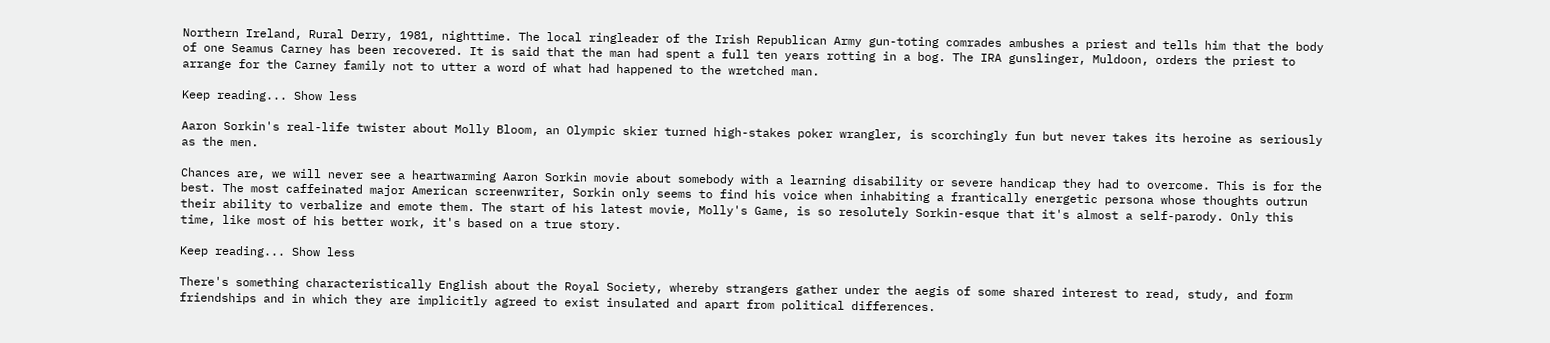Northern Ireland, Rural Derry, 1981, nighttime. The local ringleader of the Irish Republican Army gun-toting comrades ambushes a priest and tells him that the body of one Seamus Carney has been recovered. It is said that the man had spent a full ten years rotting in a bog. The IRA gunslinger, Muldoon, orders the priest to arrange for the Carney family not to utter a word of what had happened to the wretched man.

Keep reading... Show less

Aaron Sorkin's real-life twister about Molly Bloom, an Olympic skier turned high-stakes poker wrangler, is scorchingly fun but never takes its heroine as seriously as the men.

Chances are, we will never see a heartwarming Aaron Sorkin movie about somebody with a learning disability or severe handicap they had to overcome. This is for the best. The most caffeinated major American screenwriter, Sorkin only seems to find his voice when inhabiting a frantically energetic persona whose thoughts outrun their ability to verbalize and emote them. The start of his latest movie, Molly's Game, is so resolutely Sorkin-esque that it's almost a self-parody. Only this time, like most of his better work, it's based on a true story.

Keep reading... Show less

There's something characteristically English about the Royal Society, whereby strangers gather under the aegis of some shared interest to read, study, and form friendships and in which they are implicitly agreed to exist insulated and apart from political differences.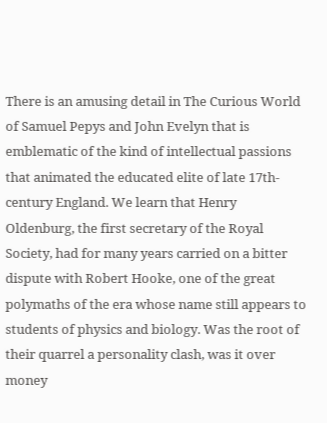There is an amusing detail in The Curious World of Samuel Pepys and John Evelyn that is emblematic of the kind of intellectual passions that animated the educated elite of late 17th-century England. We learn that Henry Oldenburg, the first secretary of the Royal Society, had for many years carried on a bitter dispute with Robert Hooke, one of the great polymaths of the era whose name still appears to students of physics and biology. Was the root of their quarrel a personality clash, was it over money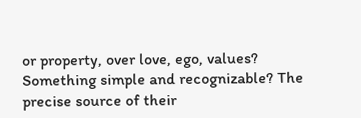or property, over love, ego, values? Something simple and recognizable? The precise source of their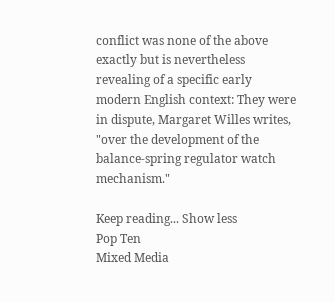conflict was none of the above exactly but is nevertheless revealing of a specific early modern English context: They were in dispute, Margaret Willes writes, "over the development of the balance-spring regulator watch mechanism."

Keep reading... Show less
Pop Ten
Mixed Media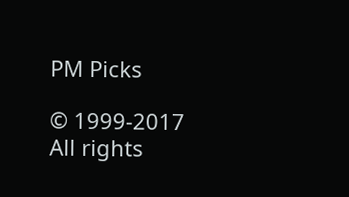PM Picks

© 1999-2017 All rights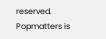reserved.
Popmatters is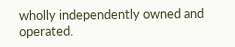wholly independently owned and operated.